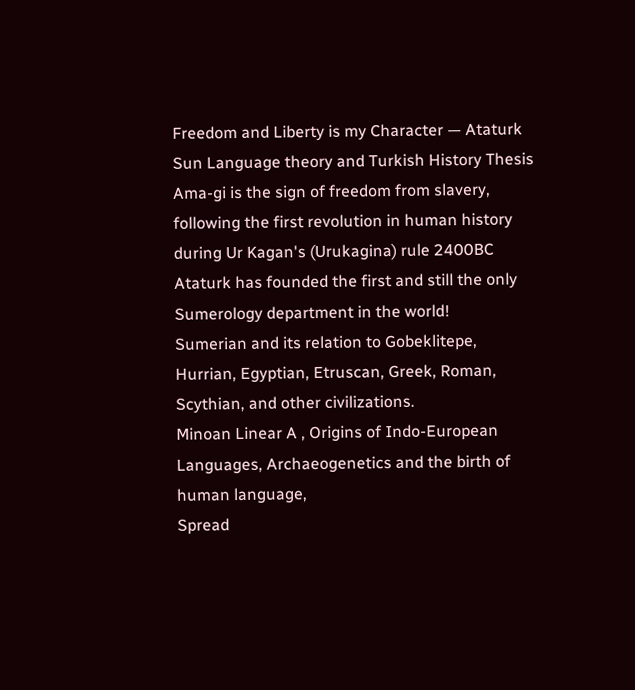Freedom and Liberty is my Character — Ataturk
Sun Language theory and Turkish History Thesis
Ama-gi is the sign of freedom from slavery, following the first revolution in human history during Ur Kagan's (Urukagina) rule 2400BC
Ataturk has founded the first and still the only Sumerology department in the world!
Sumerian and its relation to Gobeklitepe, Hurrian, Egyptian, Etruscan, Greek, Roman, Scythian, and other civilizations.
Minoan Linear A , Origins of Indo-European Languages, Archaeogenetics and the birth of human language,
Spread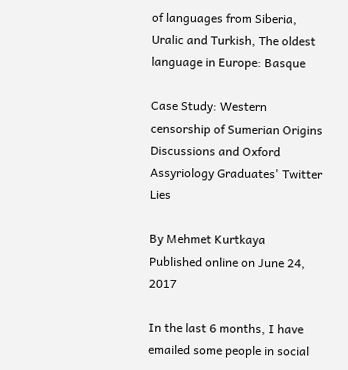of languages from Siberia, Uralic and Turkish, The oldest language in Europe: Basque

Case Study: Western censorship of Sumerian Origins Discussions and Oxford Assyriology Graduates' Twitter Lies

By Mehmet Kurtkaya
Published online on June 24, 2017

In the last 6 months, I have emailed some people in social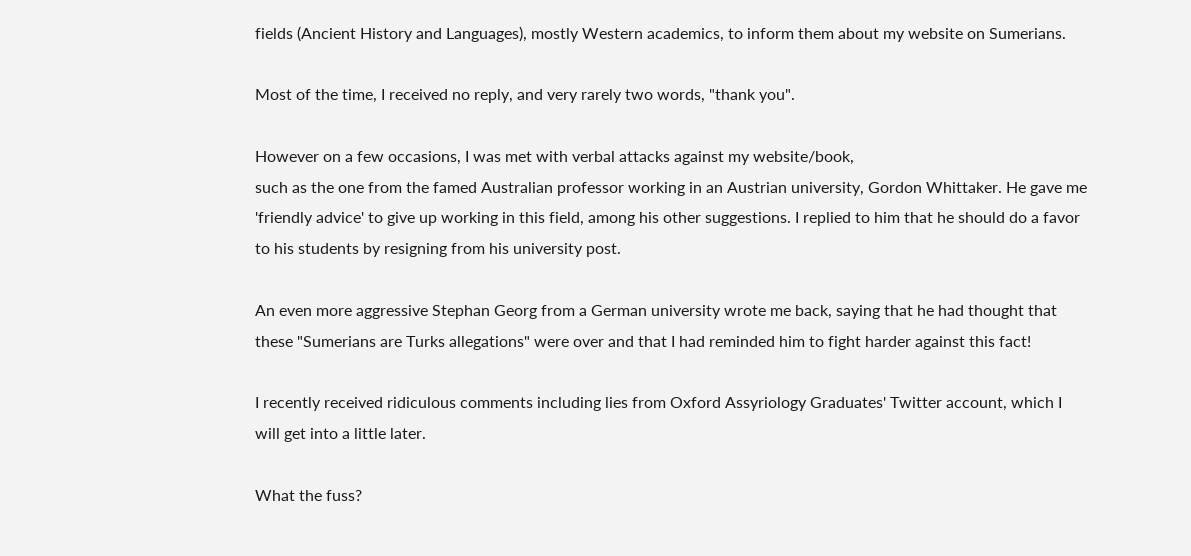fields (Ancient History and Languages), mostly Western academics, to inform them about my website on Sumerians.

Most of the time, I received no reply, and very rarely two words, "thank you".

However on a few occasions, I was met with verbal attacks against my website/book,
such as the one from the famed Australian professor working in an Austrian university, Gordon Whittaker. He gave me 'friendly advice' to give up working in this field, among his other suggestions. I replied to him that he should do a favor to his students by resigning from his university post.

An even more aggressive Stephan Georg from a German university wrote me back, saying that he had thought that these "Sumerians are Turks allegations" were over and that I had reminded him to fight harder against this fact!

I recently received ridiculous comments including lies from Oxford Assyriology Graduates' Twitter account, which I will get into a little later.

What the fuss?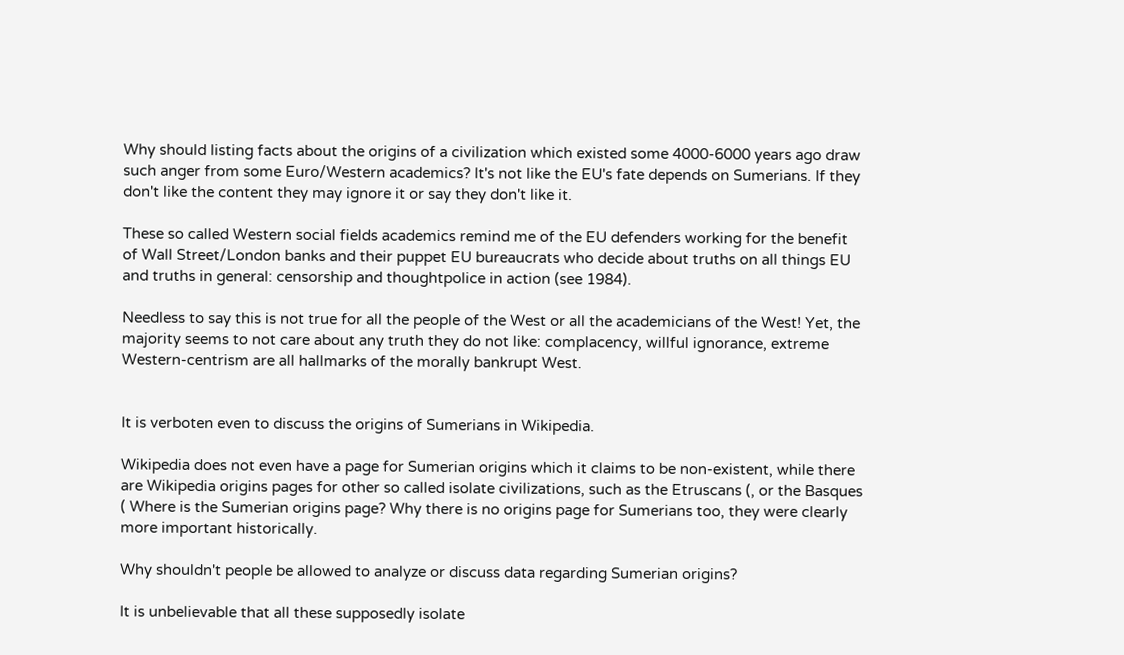Why should listing facts about the origins of a civilization which existed some 4000-6000 years ago draw such anger from some Euro/Western academics? It's not like the EU's fate depends on Sumerians. If they don't like the content they may ignore it or say they don't like it.

These so called Western social fields academics remind me of the EU defenders working for the benefit of Wall Street/London banks and their puppet EU bureaucrats who decide about truths on all things EU and truths in general: censorship and thoughtpolice in action (see 1984).

Needless to say this is not true for all the people of the West or all the academicians of the West! Yet, the majority seems to not care about any truth they do not like: complacency, willful ignorance, extreme Western-centrism are all hallmarks of the morally bankrupt West.


It is verboten even to discuss the origins of Sumerians in Wikipedia.

Wikipedia does not even have a page for Sumerian origins which it claims to be non-existent, while there are Wikipedia origins pages for other so called isolate civilizations, such as the Etruscans (, or the Basques ( Where is the Sumerian origins page? Why there is no origins page for Sumerians too, they were clearly more important historically.

Why shouldn't people be allowed to analyze or discuss data regarding Sumerian origins?

It is unbelievable that all these supposedly isolate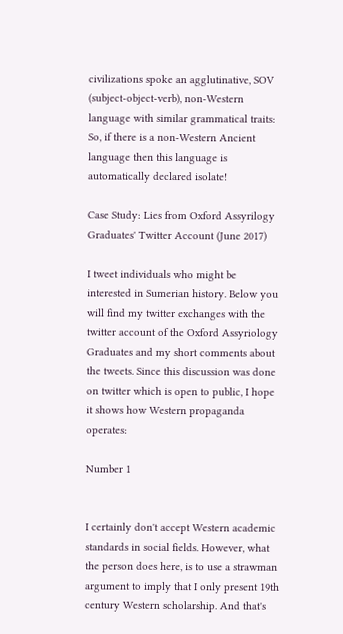civilizations spoke an agglutinative, SOV (subject-object-verb), non-Western language with similar grammatical traits: So, if there is a non-Western Ancient language then this language is automatically declared isolate!

Case Study: Lies from Oxford Assyrilogy Graduates' Twitter Account (June 2017)

I tweet individuals who might be interested in Sumerian history. Below you will find my twitter exchanges with the twitter account of the Oxford Assyriology Graduates and my short comments about the tweets. Since this discussion was done on twitter which is open to public, I hope it shows how Western propaganda operates:

Number 1


I certainly don't accept Western academic standards in social fields. However, what the person does here, is to use a strawman argument to imply that I only present 19th century Western scholarship. And that's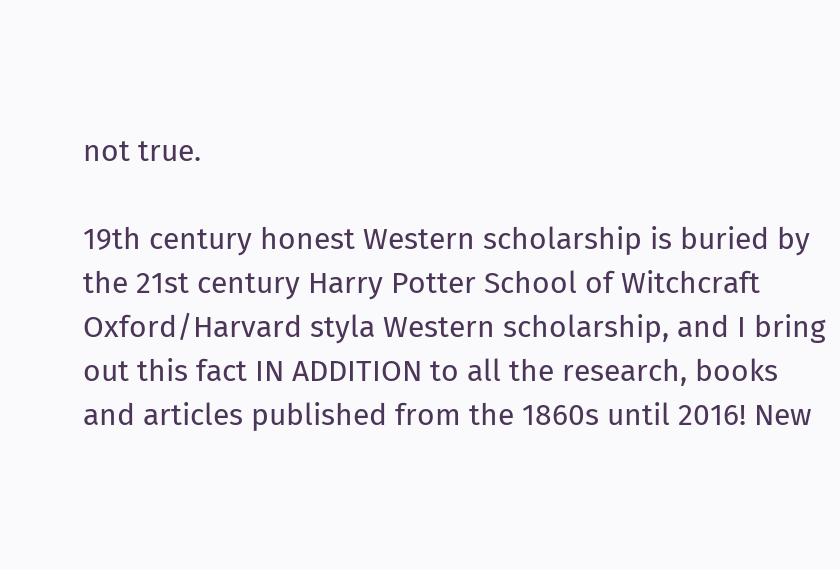not true.

19th century honest Western scholarship is buried by the 21st century Harry Potter School of Witchcraft Oxford/Harvard styla Western scholarship, and I bring out this fact IN ADDITION to all the research, books and articles published from the 1860s until 2016! New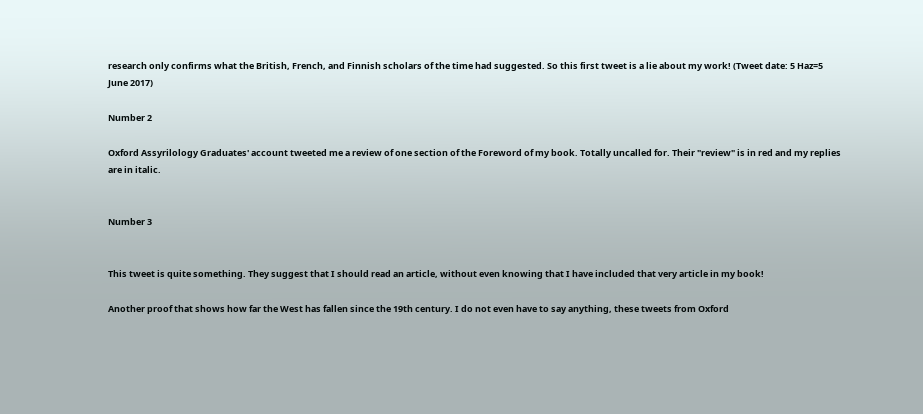research only confirms what the British, French, and Finnish scholars of the time had suggested. So this first tweet is a lie about my work! (Tweet date: 5 Haz=5 June 2017)

Number 2

Oxford Assyrilology Graduates' account tweeted me a review of one section of the Foreword of my book. Totally uncalled for. Their "review" is in red and my replies are in italic.


Number 3


This tweet is quite something. They suggest that I should read an article, without even knowing that I have included that very article in my book!

Another proof that shows how far the West has fallen since the 19th century. I do not even have to say anything, these tweets from Oxford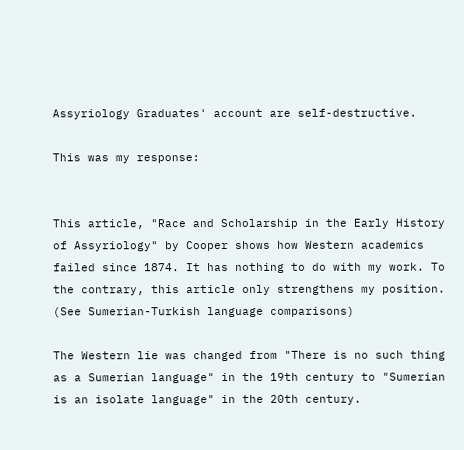Assyriology Graduates' account are self-destructive.

This was my response:


This article, "Race and Scholarship in the Early History of Assyriology" by Cooper shows how Western academics failed since 1874. It has nothing to do with my work. To the contrary, this article only strengthens my position. (See Sumerian-Turkish language comparisons)

The Western lie was changed from "There is no such thing as a Sumerian language" in the 19th century to "Sumerian is an isolate language" in the 20th century.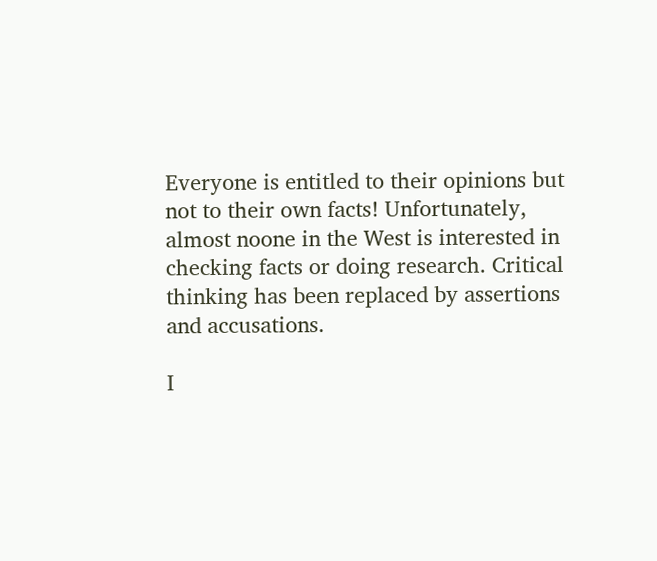Everyone is entitled to their opinions but not to their own facts! Unfortunately, almost noone in the West is interested in checking facts or doing research. Critical thinking has been replaced by assertions and accusations.

I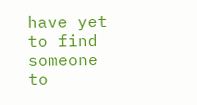have yet to find someone to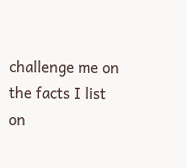challenge me on the facts I list on